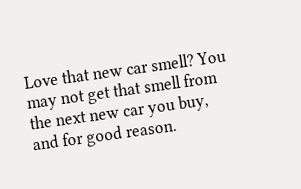Love that new car smell? You may not get that smell from the next new car you buy, and for good reason.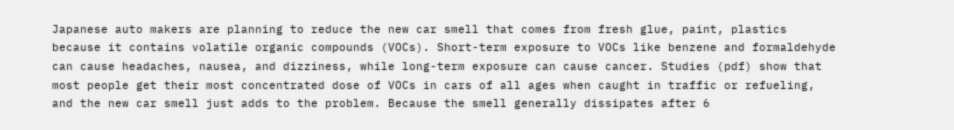Japanese auto makers are planning to reduce the new car smell that comes from fresh glue, paint, plastics because it contains volatile organic compounds (VOCs). Short-term exposure to VOCs like benzene and formaldehyde can cause headaches, nausea, and dizziness, while long-term exposure can cause cancer. Studies (pdf) show that most people get their most concentrated dose of VOCs in cars of all ages when caught in traffic or refueling, and the new car smell just adds to the problem. Because the smell generally dissipates after 6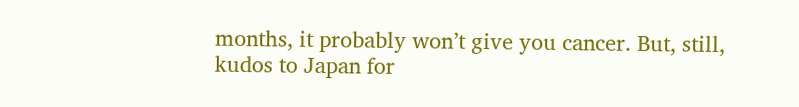months, it probably won’t give you cancer. But, still, kudos to Japan for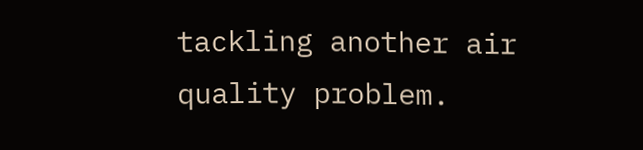tackling another air quality problem.